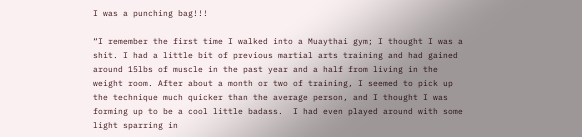I was a punching bag!!!

“I remember the first time I walked into a Muaythai gym; I thought I was a shit. I had a little bit of previous martial arts training and had gained around 15lbs of muscle in the past year and a half from living in the weight room. After about a month or two of training, I seemed to pick up the technique much quicker than the average person, and I thought I was forming up to be a cool little badass.  I had even played around with some light sparring in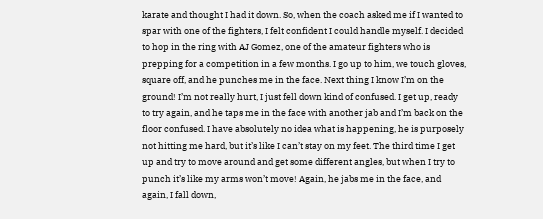karate and thought I had it down. So, when the coach asked me if I wanted to spar with one of the fighters, I felt confident I could handle myself. I decided to hop in the ring with AJ Gomez, one of the amateur fighters who is prepping for a competition in a few months. I go up to him, we touch gloves, square off, and he punches me in the face. Next thing I know I’m on the ground! I’m not really hurt, I just fell down kind of confused. I get up, ready to try again, and he taps me in the face with another jab and I’m back on the floor confused. I have absolutely no idea what is happening, he is purposely not hitting me hard, but it’s like I can’t stay on my feet. The third time I get up and try to move around and get some different angles, but when I try to punch it’s like my arms won’t move! Again, he jabs me in the face, and again, I fall down,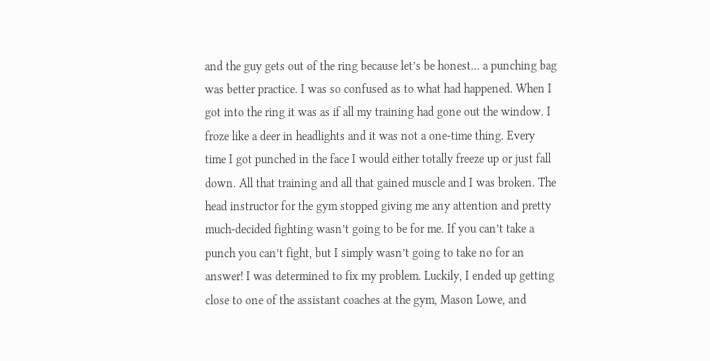and the guy gets out of the ring because let’s be honest… a punching bag was better practice. I was so confused as to what had happened. When I got into the ring it was as if all my training had gone out the window. I froze like a deer in headlights and it was not a one-time thing. Every time I got punched in the face I would either totally freeze up or just fall down. All that training and all that gained muscle and I was broken. The head instructor for the gym stopped giving me any attention and pretty much-decided fighting wasn’t going to be for me. If you can’t take a punch you can’t fight, but I simply wasn’t going to take no for an answer! I was determined to fix my problem. Luckily, I ended up getting close to one of the assistant coaches at the gym, Mason Lowe, and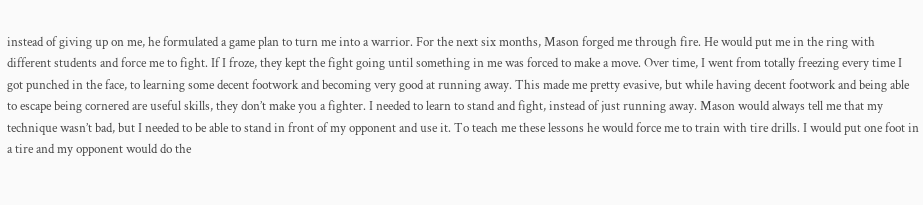instead of giving up on me, he formulated a game plan to turn me into a warrior. For the next six months, Mason forged me through fire. He would put me in the ring with different students and force me to fight. If I froze, they kept the fight going until something in me was forced to make a move. Over time, I went from totally freezing every time I got punched in the face, to learning some decent footwork and becoming very good at running away. This made me pretty evasive, but while having decent footwork and being able to escape being cornered are useful skills, they don’t make you a fighter. I needed to learn to stand and fight, instead of just running away. Mason would always tell me that my technique wasn’t bad, but I needed to be able to stand in front of my opponent and use it. To teach me these lessons he would force me to train with tire drills. I would put one foot in a tire and my opponent would do the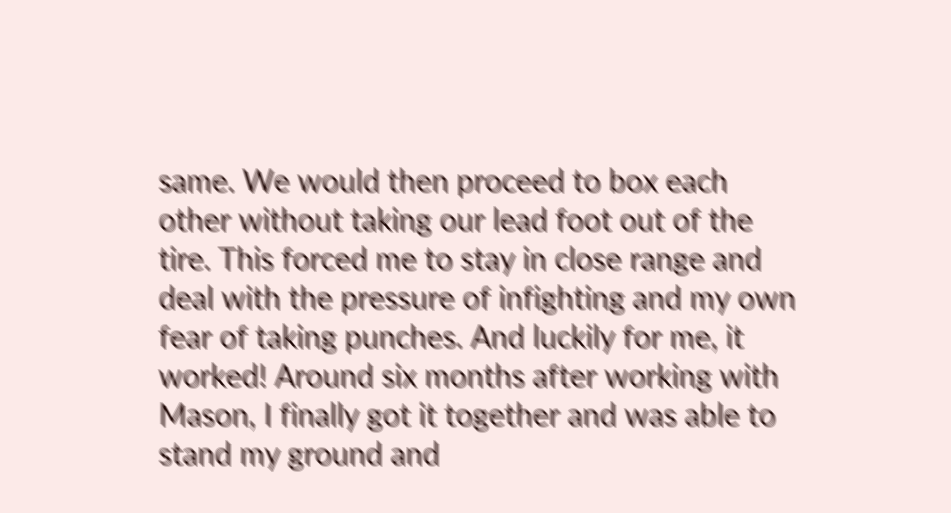same. We would then proceed to box each other without taking our lead foot out of the tire. This forced me to stay in close range and deal with the pressure of infighting and my own fear of taking punches. And luckily for me, it worked! Around six months after working with Mason, I finally got it together and was able to stand my ground and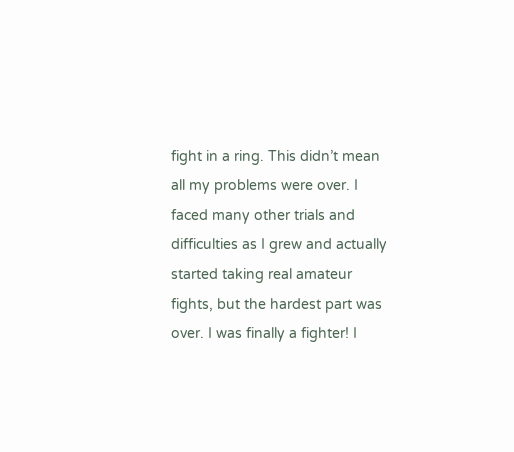fight in a ring. This didn’t mean all my problems were over. I faced many other trials and difficulties as I grew and actually started taking real amateur fights, but the hardest part was over. I was finally a fighter! I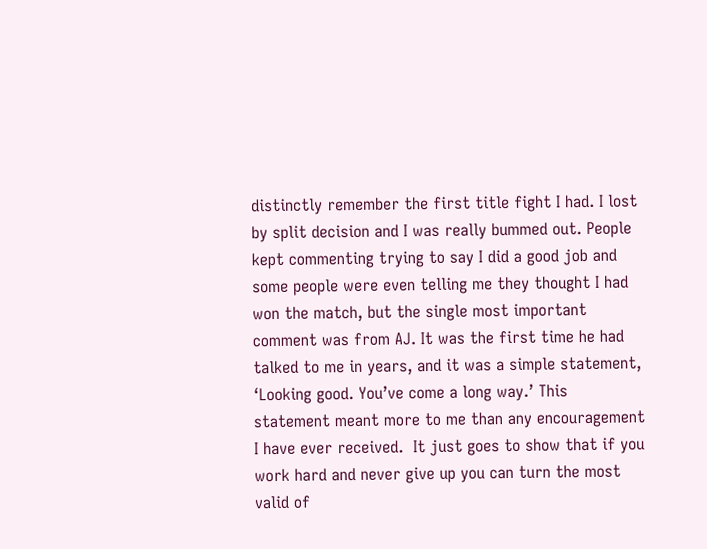distinctly remember the first title fight I had. I lost by split decision and I was really bummed out. People kept commenting trying to say I did a good job and some people were even telling me they thought I had won the match, but the single most important comment was from AJ. It was the first time he had talked to me in years, and it was a simple statement, ‘Looking good. You’ve come a long way.’ This statement meant more to me than any encouragement I have ever received.  It just goes to show that if you work hard and never give up you can turn the most valid of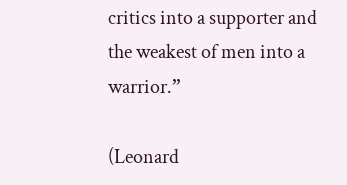critics into a supporter and the weakest of men into a warrior.”

(Leonard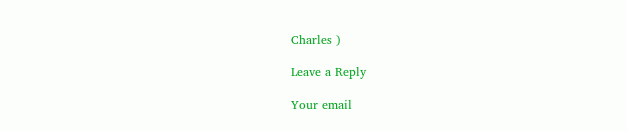Charles )

Leave a Reply

Your email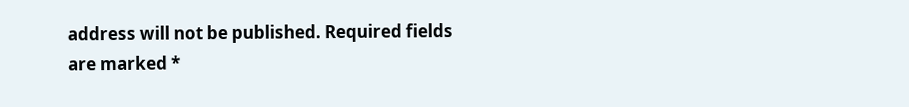address will not be published. Required fields are marked *